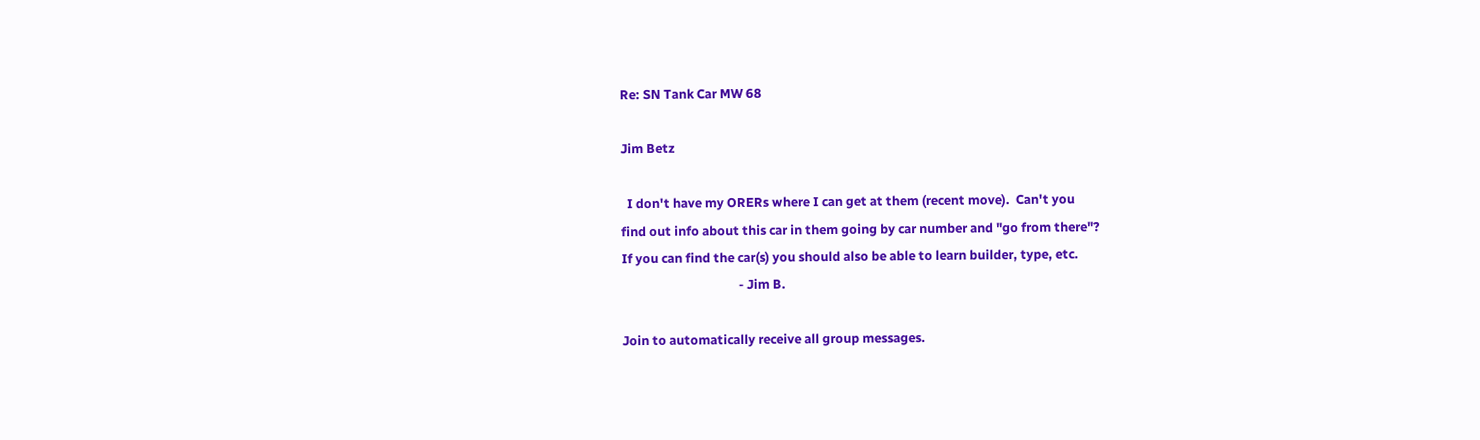Re: SN Tank Car MW 68

Jim Betz

  I don't have my ORERs where I can get at them (recent move).  Can't you
find out info about this car in them going by car number and "go from there"?
If you can find the car(s) you should also be able to learn builder, type, etc.
                                       - Jim B.

Join to automatically receive all group messages.